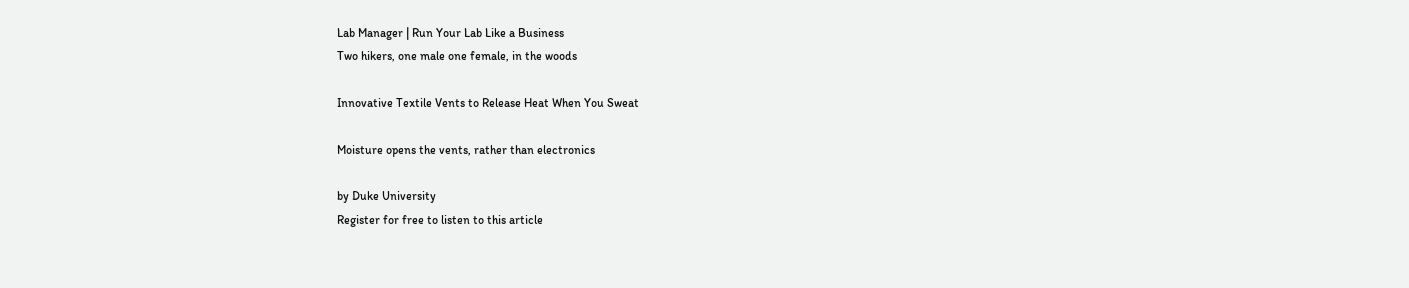Lab Manager | Run Your Lab Like a Business
Two hikers, one male one female, in the woods

Innovative Textile Vents to Release Heat When You Sweat

Moisture opens the vents, rather than electronics

by Duke University
Register for free to listen to this article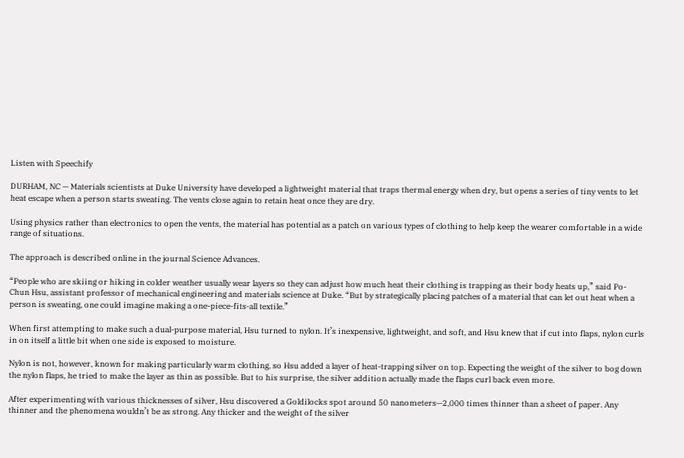Listen with Speechify

DURHAM, NC — Materials scientists at Duke University have developed a lightweight material that traps thermal energy when dry, but opens a series of tiny vents to let heat escape when a person starts sweating. The vents close again to retain heat once they are dry.

Using physics rather than electronics to open the vents, the material has potential as a patch on various types of clothing to help keep the wearer comfortable in a wide range of situations.

The approach is described online in the journal Science Advances.

“People who are skiing or hiking in colder weather usually wear layers so they can adjust how much heat their clothing is trapping as their body heats up,” said Po-Chun Hsu, assistant professor of mechanical engineering and materials science at Duke. “But by strategically placing patches of a material that can let out heat when a person is sweating, one could imagine making a one-piece-fits-all textile.”

When first attempting to make such a dual-purpose material, Hsu turned to nylon. It’s inexpensive, lightweight, and soft, and Hsu knew that if cut into flaps, nylon curls in on itself a little bit when one side is exposed to moisture.

Nylon is not, however, known for making particularly warm clothing, so Hsu added a layer of heat-trapping silver on top. Expecting the weight of the silver to bog down the nylon flaps, he tried to make the layer as thin as possible. But to his surprise, the silver addition actually made the flaps curl back even more.

After experimenting with various thicknesses of silver, Hsu discovered a Goldilocks spot around 50 nanometers—2,000 times thinner than a sheet of paper. Any thinner and the phenomena wouldn’t be as strong. Any thicker and the weight of the silver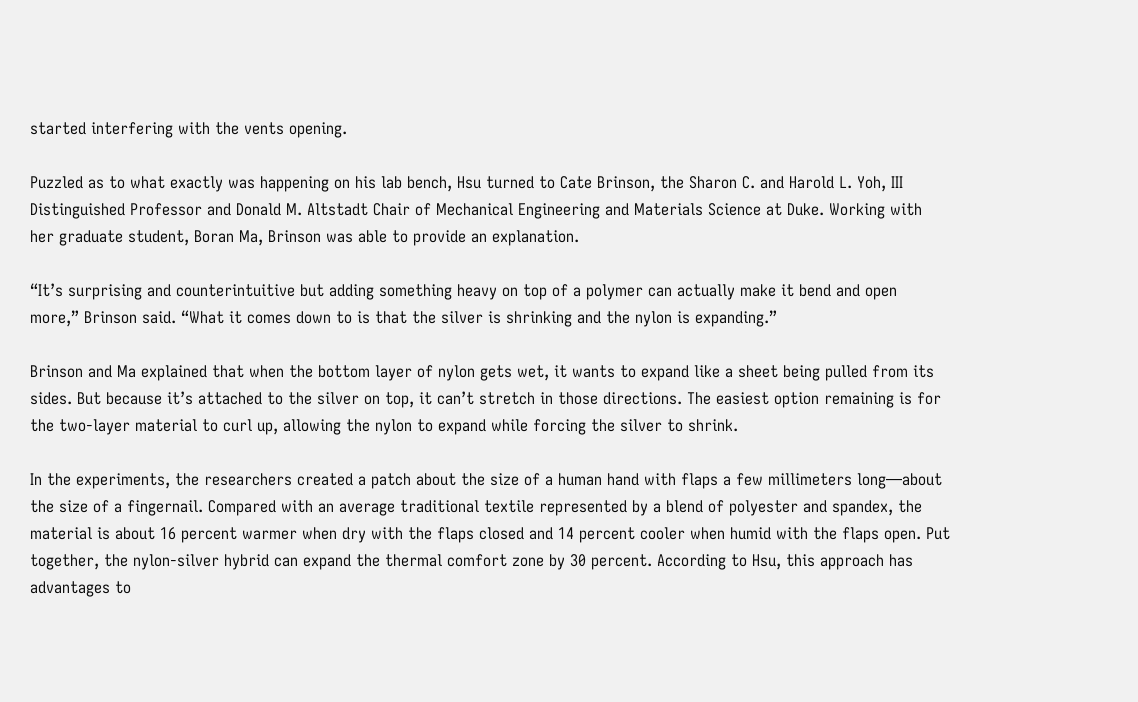started interfering with the vents opening.

Puzzled as to what exactly was happening on his lab bench, Hsu turned to Cate Brinson, the Sharon C. and Harold L. Yoh, III Distinguished Professor and Donald M. Altstadt Chair of Mechanical Engineering and Materials Science at Duke. Working with her graduate student, Boran Ma, Brinson was able to provide an explanation.

“It’s surprising and counterintuitive but adding something heavy on top of a polymer can actually make it bend and open more,” Brinson said. “What it comes down to is that the silver is shrinking and the nylon is expanding.”

Brinson and Ma explained that when the bottom layer of nylon gets wet, it wants to expand like a sheet being pulled from its sides. But because it’s attached to the silver on top, it can’t stretch in those directions. The easiest option remaining is for the two-layer material to curl up, allowing the nylon to expand while forcing the silver to shrink.

In the experiments, the researchers created a patch about the size of a human hand with flaps a few millimeters long—about the size of a fingernail. Compared with an average traditional textile represented by a blend of polyester and spandex, the material is about 16 percent warmer when dry with the flaps closed and 14 percent cooler when humid with the flaps open. Put together, the nylon-silver hybrid can expand the thermal comfort zone by 30 percent. According to Hsu, this approach has advantages to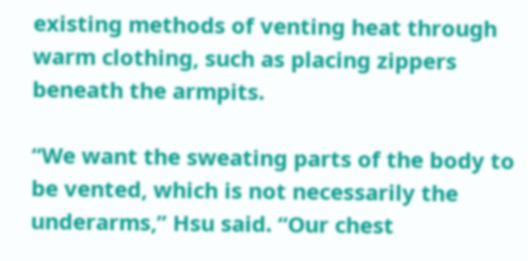existing methods of venting heat through warm clothing, such as placing zippers beneath the armpits.

“We want the sweating parts of the body to be vented, which is not necessarily the underarms,” Hsu said. “Our chest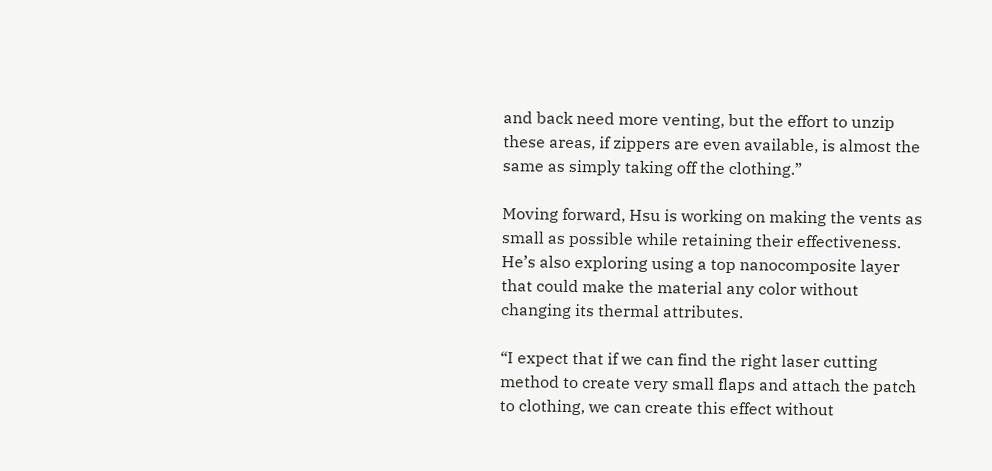and back need more venting, but the effort to unzip these areas, if zippers are even available, is almost the same as simply taking off the clothing.”

Moving forward, Hsu is working on making the vents as small as possible while retaining their effectiveness. He’s also exploring using a top nanocomposite layer that could make the material any color without changing its thermal attributes.

“I expect that if we can find the right laser cutting method to create very small flaps and attach the patch to clothing, we can create this effect without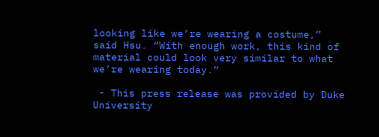looking like we’re wearing a costume,” said Hsu. “With enough work, this kind of material could look very similar to what we’re wearing today.”

 - This press release was provided by Duke University